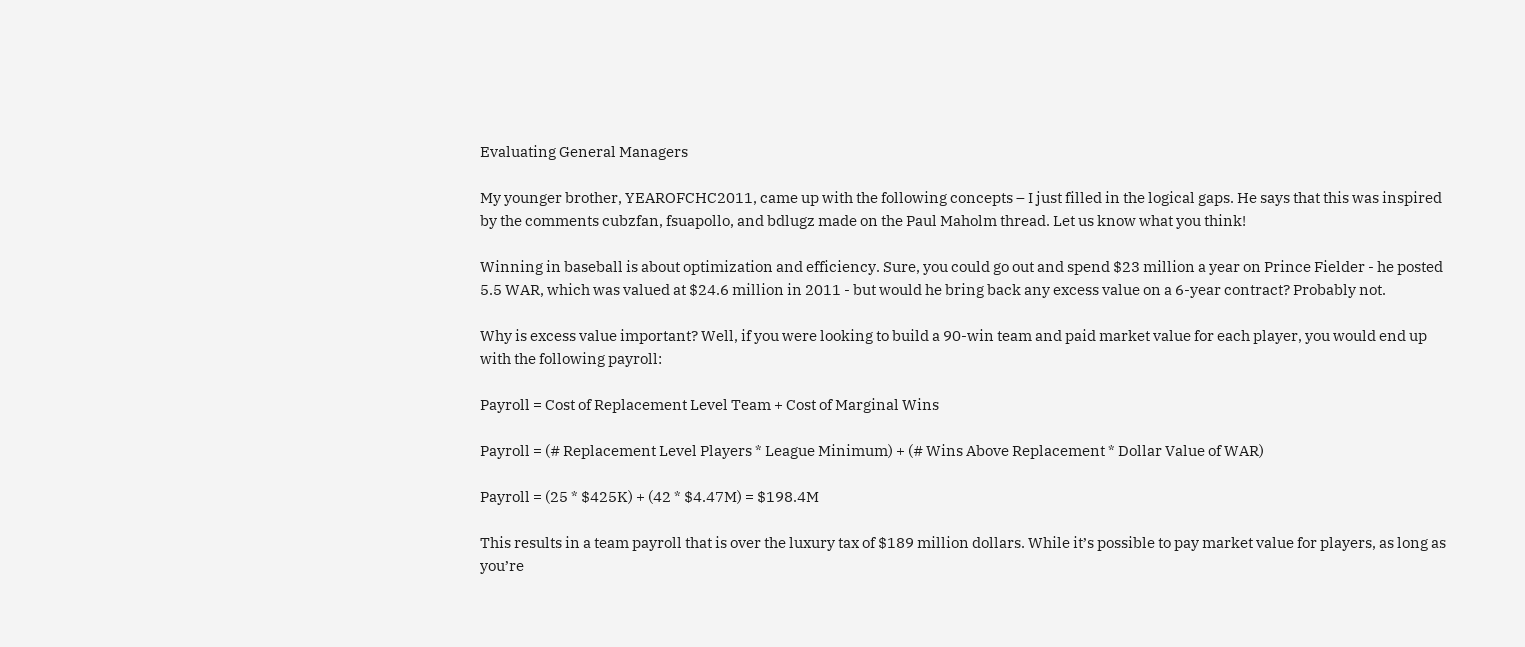Evaluating General Managers

My younger brother, YEAROFCHC2011, came up with the following concepts – I just filled in the logical gaps. He says that this was inspired by the comments cubzfan, fsuapollo, and bdlugz made on the Paul Maholm thread. Let us know what you think!

Winning in baseball is about optimization and efficiency. Sure, you could go out and spend $23 million a year on Prince Fielder - he posted 5.5 WAR, which was valued at $24.6 million in 2011 - but would he bring back any excess value on a 6-year contract? Probably not.

Why is excess value important? Well, if you were looking to build a 90-win team and paid market value for each player, you would end up with the following payroll:

Payroll = Cost of Replacement Level Team + Cost of Marginal Wins

Payroll = (# Replacement Level Players * League Minimum) + (# Wins Above Replacement * Dollar Value of WAR)

Payroll = (25 * $425K) + (42 * $4.47M) = $198.4M

This results in a team payroll that is over the luxury tax of $189 million dollars. While it’s possible to pay market value for players, as long as you’re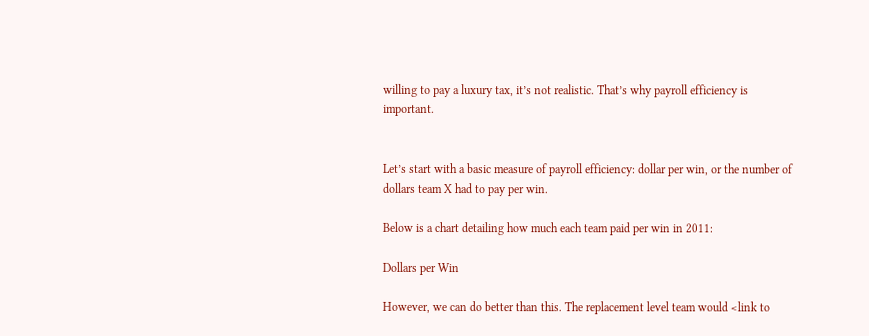willing to pay a luxury tax, it’s not realistic. That’s why payroll efficiency is important.


Let’s start with a basic measure of payroll efficiency: dollar per win, or the number of dollars team X had to pay per win.

Below is a chart detailing how much each team paid per win in 2011:

Dollars per Win

However, we can do better than this. The replacement level team would <link to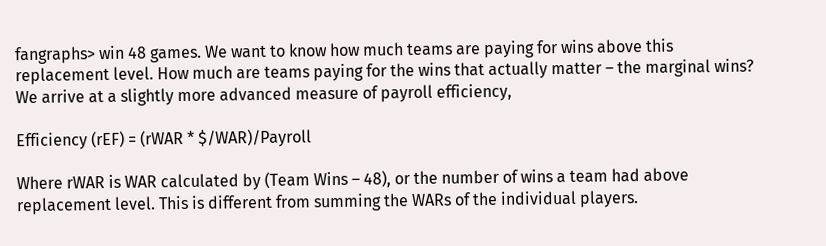fangraphs> win 48 games. We want to know how much teams are paying for wins above this replacement level. How much are teams paying for the wins that actually matter – the marginal wins? We arrive at a slightly more advanced measure of payroll efficiency,

Efficiency (rEF) = (rWAR * $/WAR)/Payroll

Where rWAR is WAR calculated by (Team Wins – 48), or the number of wins a team had above replacement level. This is different from summing the WARs of the individual players.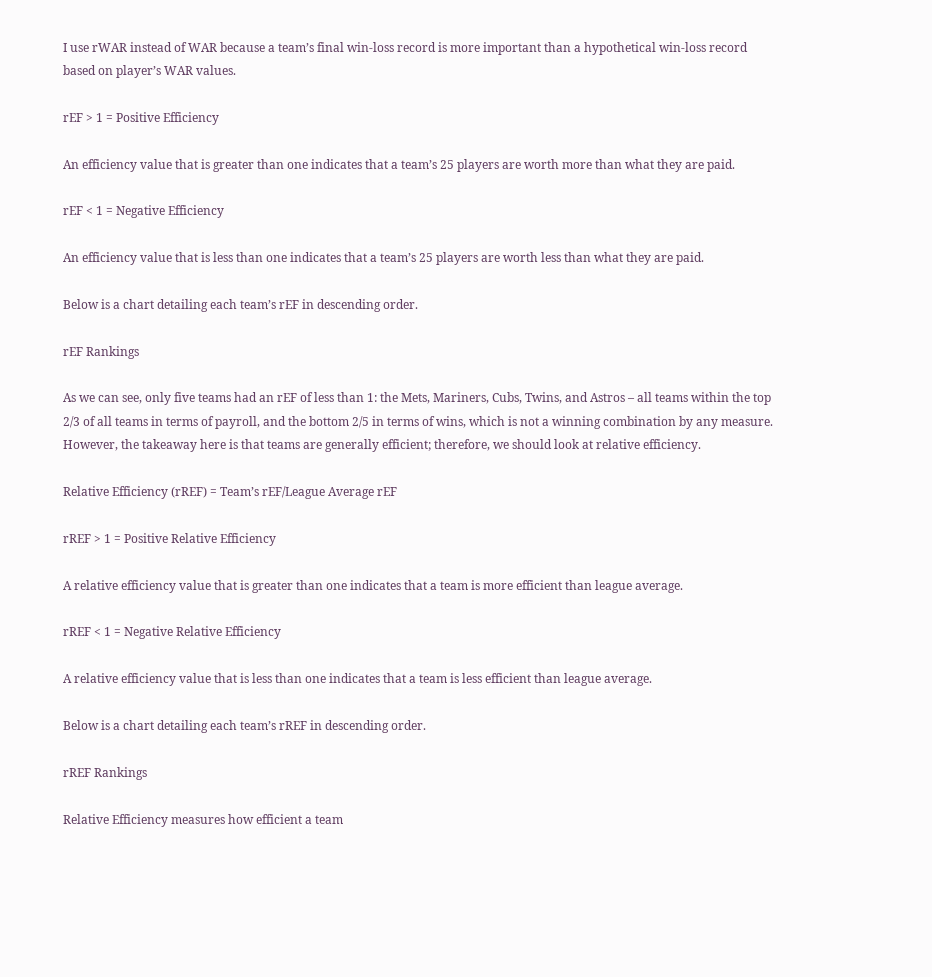I use rWAR instead of WAR because a team’s final win-loss record is more important than a hypothetical win-loss record based on player’s WAR values.

rEF > 1 = Positive Efficiency

An efficiency value that is greater than one indicates that a team’s 25 players are worth more than what they are paid.

rEF < 1 = Negative Efficiency

An efficiency value that is less than one indicates that a team’s 25 players are worth less than what they are paid.

Below is a chart detailing each team’s rEF in descending order.

rEF Rankings

As we can see, only five teams had an rEF of less than 1: the Mets, Mariners, Cubs, Twins, and Astros – all teams within the top 2/3 of all teams in terms of payroll, and the bottom 2/5 in terms of wins, which is not a winning combination by any measure. However, the takeaway here is that teams are generally efficient; therefore, we should look at relative efficiency.

Relative Efficiency (rREF) = Team’s rEF/League Average rEF

rREF > 1 = Positive Relative Efficiency

A relative efficiency value that is greater than one indicates that a team is more efficient than league average.

rREF < 1 = Negative Relative Efficiency

A relative efficiency value that is less than one indicates that a team is less efficient than league average.

Below is a chart detailing each team’s rREF in descending order.

rREF Rankings

Relative Efficiency measures how efficient a team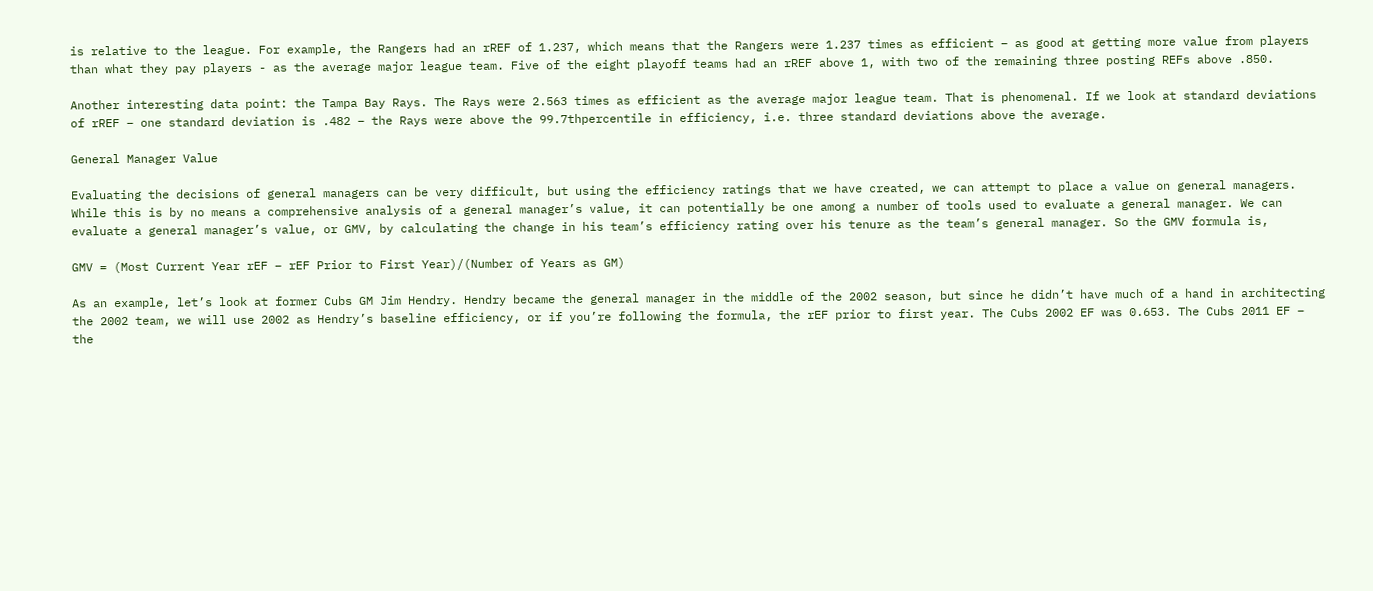is relative to the league. For example, the Rangers had an rREF of 1.237, which means that the Rangers were 1.237 times as efficient – as good at getting more value from players than what they pay players - as the average major league team. Five of the eight playoff teams had an rREF above 1, with two of the remaining three posting REFs above .850.

Another interesting data point: the Tampa Bay Rays. The Rays were 2.563 times as efficient as the average major league team. That is phenomenal. If we look at standard deviations of rREF – one standard deviation is .482 – the Rays were above the 99.7thpercentile in efficiency, i.e. three standard deviations above the average.

General Manager Value

Evaluating the decisions of general managers can be very difficult, but using the efficiency ratings that we have created, we can attempt to place a value on general managers. While this is by no means a comprehensive analysis of a general manager’s value, it can potentially be one among a number of tools used to evaluate a general manager. We can evaluate a general manager’s value, or GMV, by calculating the change in his team’s efficiency rating over his tenure as the team’s general manager. So the GMV formula is,

GMV = (Most Current Year rEF – rEF Prior to First Year)/(Number of Years as GM)

As an example, let’s look at former Cubs GM Jim Hendry. Hendry became the general manager in the middle of the 2002 season, but since he didn’t have much of a hand in architecting the 2002 team, we will use 2002 as Hendry’s baseline efficiency, or if you’re following the formula, the rEF prior to first year. The Cubs 2002 EF was 0.653. The Cubs 2011 EF – the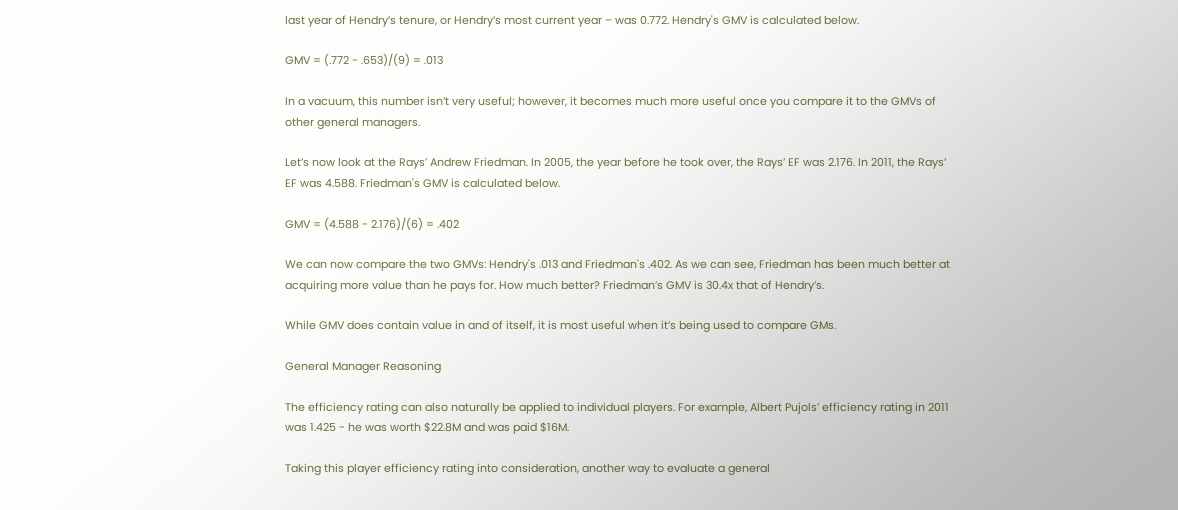last year of Hendry’s tenure, or Hendry’s most current year – was 0.772. Hendry's GMV is calculated below.

GMV = (.772 - .653)/(9) = .013

In a vacuum, this number isn’t very useful; however, it becomes much more useful once you compare it to the GMVs of other general managers.

Let’s now look at the Rays’ Andrew Friedman. In 2005, the year before he took over, the Rays’ EF was 2.176. In 2011, the Rays’ EF was 4.588. Friedman's GMV is calculated below.

GMV = (4.588 - 2.176)/(6) = .402

We can now compare the two GMVs: Hendry's .013 and Friedman's .402. As we can see, Friedman has been much better at acquiring more value than he pays for. How much better? Friedman’s GMV is 30.4x that of Hendry’s.

While GMV does contain value in and of itself, it is most useful when it’s being used to compare GMs.

General Manager Reasoning

The efficiency rating can also naturally be applied to individual players. For example, Albert Pujols’ efficiency rating in 2011 was 1.425 - he was worth $22.8M and was paid $16M.

Taking this player efficiency rating into consideration, another way to evaluate a general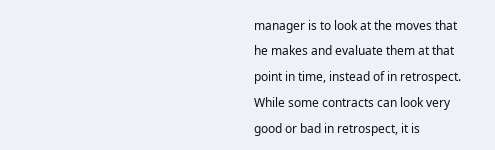manager is to look at the moves that he makes and evaluate them at that point in time, instead of in retrospect. While some contracts can look very good or bad in retrospect, it is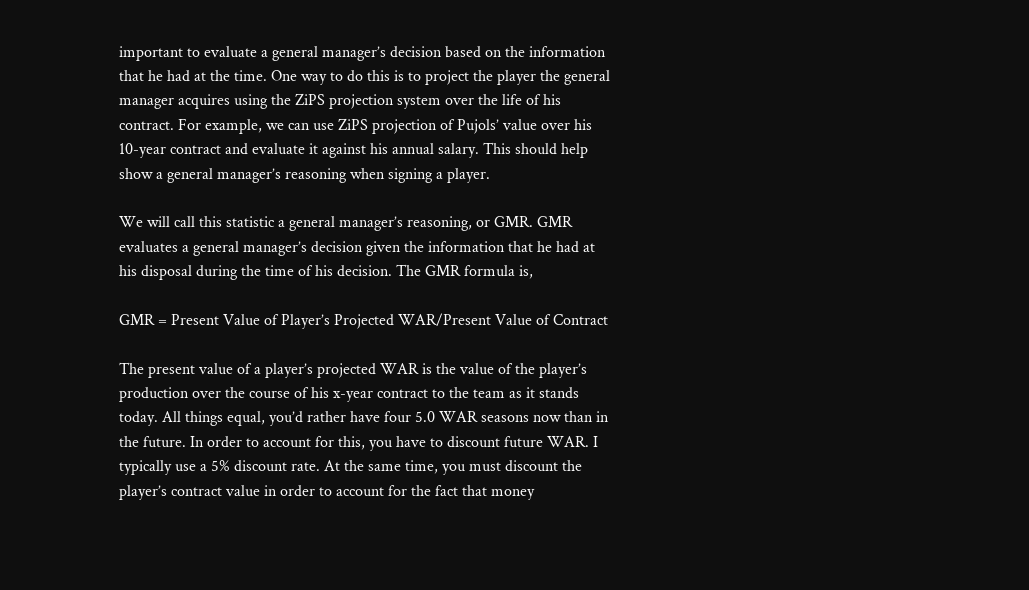important to evaluate a general manager’s decision based on the information that he had at the time. One way to do this is to project the player the general manager acquires using the ZiPS projection system over the life of his contract. For example, we can use ZiPS projection of Pujols’ value over his 10-year contract and evaluate it against his annual salary. This should help show a general manager’s reasoning when signing a player.

We will call this statistic a general manager’s reasoning, or GMR. GMR evaluates a general manager’s decision given the information that he had at his disposal during the time of his decision. The GMR formula is,

GMR = Present Value of Player’s Projected WAR/Present Value of Contract

The present value of a player’s projected WAR is the value of the player’s production over the course of his x-year contract to the team as it stands today. All things equal, you’d rather have four 5.0 WAR seasons now than in the future. In order to account for this, you have to discount future WAR. I typically use a 5% discount rate. At the same time, you must discount the player’s contract value in order to account for the fact that money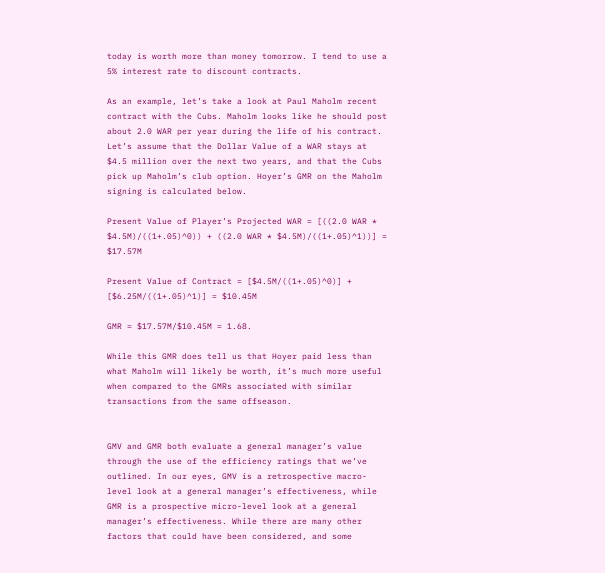today is worth more than money tomorrow. I tend to use a 5% interest rate to discount contracts.

As an example, let’s take a look at Paul Maholm recent contract with the Cubs. Maholm looks like he should post about 2.0 WAR per year during the life of his contract. Let’s assume that the Dollar Value of a WAR stays at $4.5 million over the next two years, and that the Cubs pick up Maholm’s club option. Hoyer’s GMR on the Maholm signing is calculated below.

Present Value of Player’s Projected WAR = [((2.0 WAR * $4.5M)/((1+.05)^0)) + ((2.0 WAR * $4.5M)/((1+.05)^1))] = $17.57M

Present Value of Contract = [$4.5M/((1+.05)^0)] + [$6.25M/((1+.05)^1)] = $10.45M

GMR = $17.57M/$10.45M = 1.68.

While this GMR does tell us that Hoyer paid less than what Maholm will likely be worth, it’s much more useful when compared to the GMRs associated with similar transactions from the same offseason.


GMV and GMR both evaluate a general manager’s value through the use of the efficiency ratings that we’ve outlined. In our eyes, GMV is a retrospective macro-level look at a general manager’s effectiveness, while GMR is a prospective micro-level look at a general manager’s effectiveness. While there are many other factors that could have been considered, and some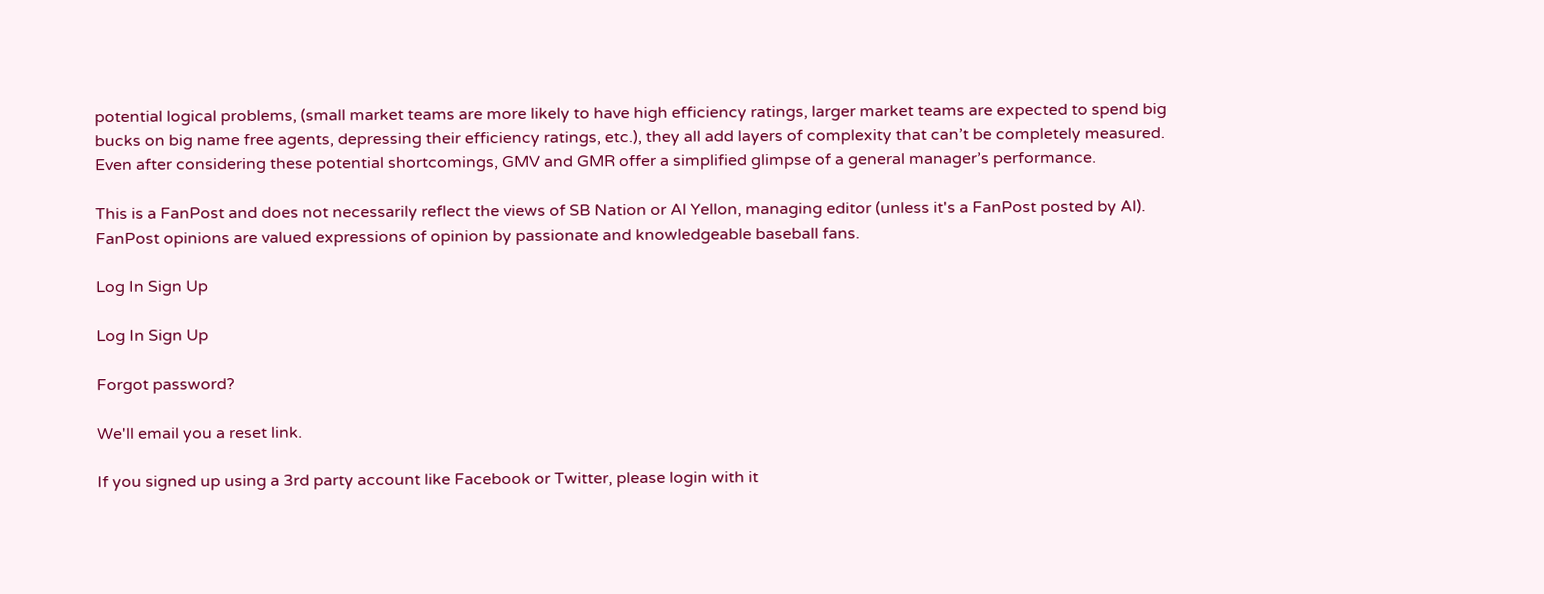potential logical problems, (small market teams are more likely to have high efficiency ratings, larger market teams are expected to spend big bucks on big name free agents, depressing their efficiency ratings, etc.), they all add layers of complexity that can’t be completely measured. Even after considering these potential shortcomings, GMV and GMR offer a simplified glimpse of a general manager’s performance.

This is a FanPost and does not necessarily reflect the views of SB Nation or Al Yellon, managing editor (unless it's a FanPost posted by Al). FanPost opinions are valued expressions of opinion by passionate and knowledgeable baseball fans.

Log In Sign Up

Log In Sign Up

Forgot password?

We'll email you a reset link.

If you signed up using a 3rd party account like Facebook or Twitter, please login with it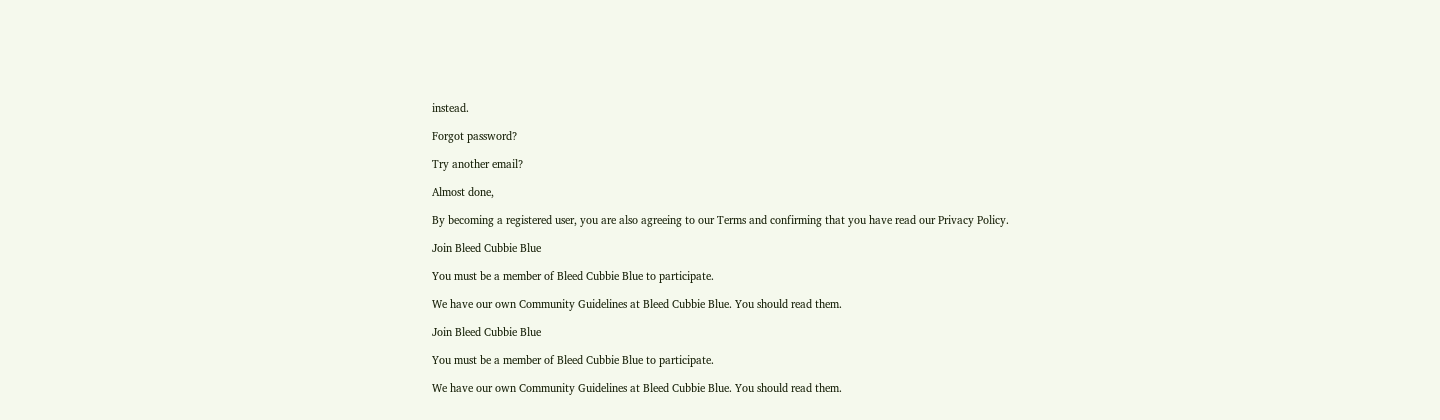instead.

Forgot password?

Try another email?

Almost done,

By becoming a registered user, you are also agreeing to our Terms and confirming that you have read our Privacy Policy.

Join Bleed Cubbie Blue

You must be a member of Bleed Cubbie Blue to participate.

We have our own Community Guidelines at Bleed Cubbie Blue. You should read them.

Join Bleed Cubbie Blue

You must be a member of Bleed Cubbie Blue to participate.

We have our own Community Guidelines at Bleed Cubbie Blue. You should read them.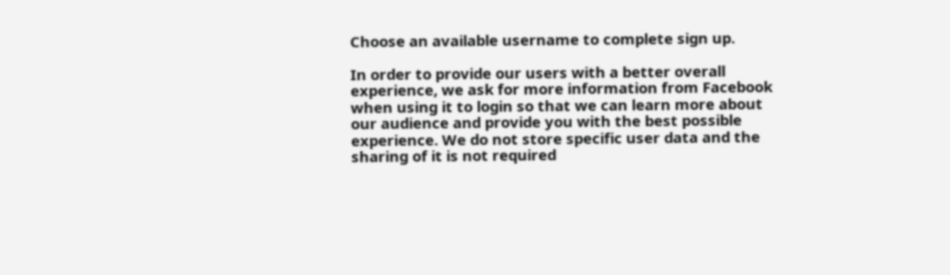Choose an available username to complete sign up.

In order to provide our users with a better overall experience, we ask for more information from Facebook when using it to login so that we can learn more about our audience and provide you with the best possible experience. We do not store specific user data and the sharing of it is not required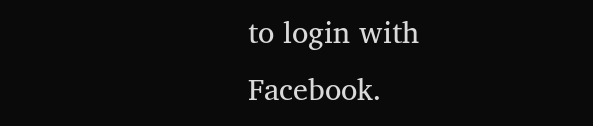to login with Facebook.